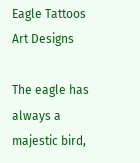Eagle Tattoos Art Designs

The eagle has always a majestic bird,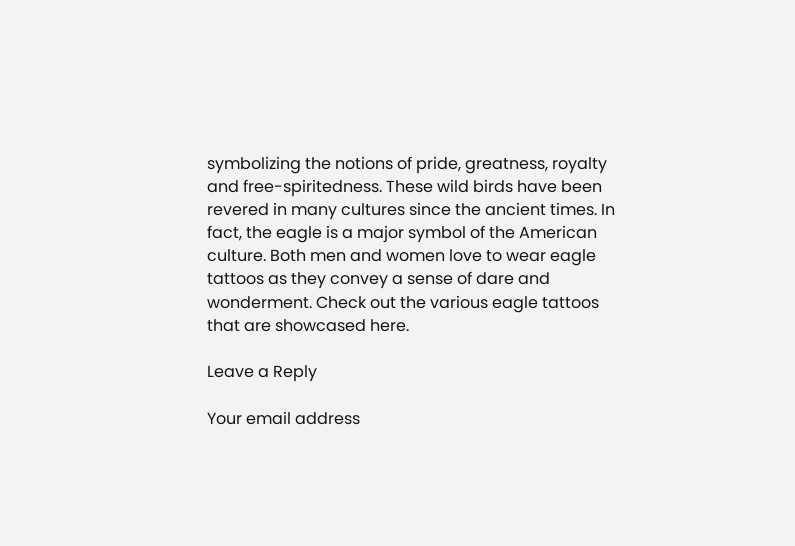symbolizing the notions of pride, greatness, royalty and free-spiritedness. These wild birds have been revered in many cultures since the ancient times. In fact, the eagle is a major symbol of the American culture. Both men and women love to wear eagle tattoos as they convey a sense of dare and wonderment. Check out the various eagle tattoos that are showcased here.

Leave a Reply

Your email address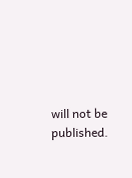will not be published.